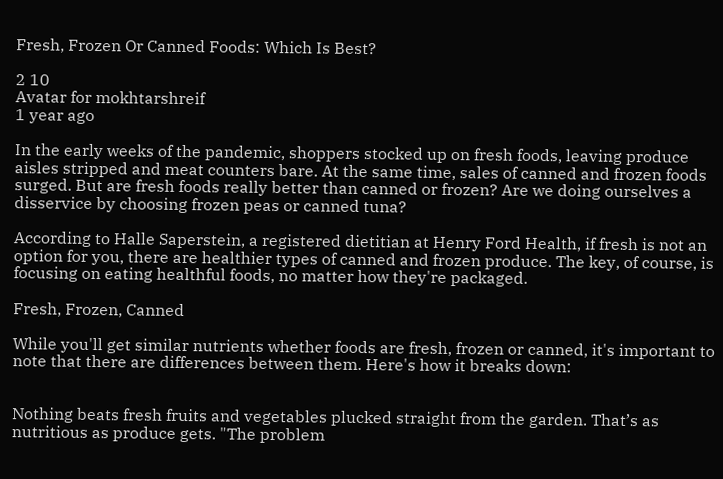Fresh, Frozen Or Canned Foods: Which Is Best?

2 10
Avatar for mokhtarshreif
1 year ago

In the early weeks of the pandemic, shoppers stocked up on fresh foods, leaving produce aisles stripped and meat counters bare. At the same time, sales of canned and frozen foods surged. But are fresh foods really better than canned or frozen? Are we doing ourselves a disservice by choosing frozen peas or canned tuna?

According to Halle Saperstein, a registered dietitian at Henry Ford Health, if fresh is not an option for you, there are healthier types of canned and frozen produce. The key, of course, is focusing on eating healthful foods, no matter how they're packaged.

Fresh, Frozen, Canned

While you'll get similar nutrients whether foods are fresh, frozen or canned, it's important to note that there are differences between them. Here's how it breaks down:


Nothing beats fresh fruits and vegetables plucked straight from the garden. That’s as nutritious as produce gets. "The problem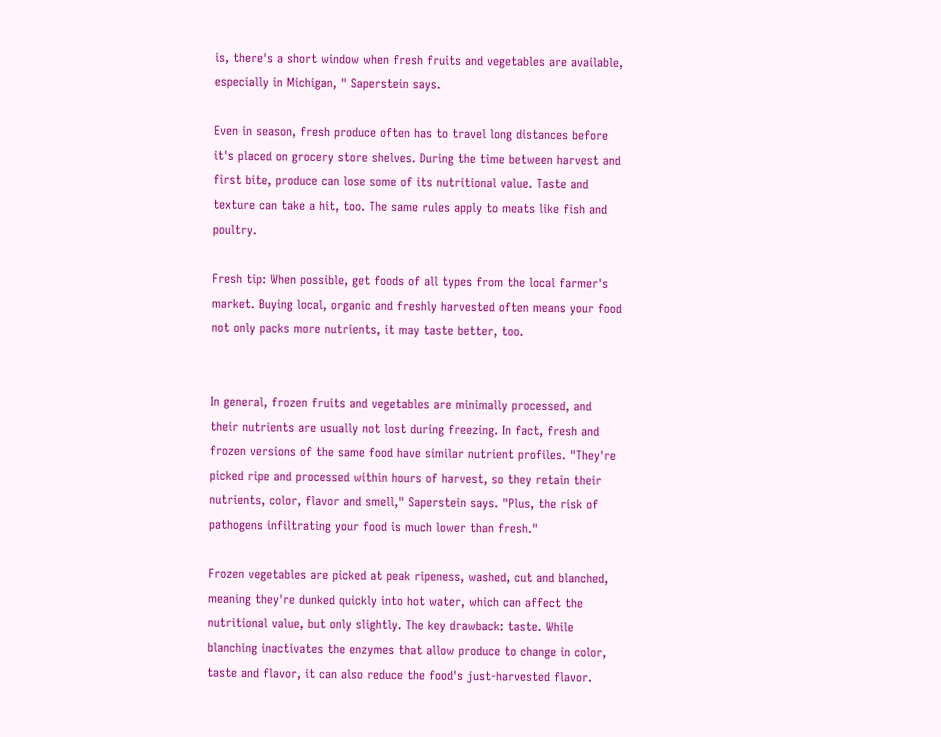is, there's a short window when fresh fruits and vegetables are available, especially in Michigan, " Saperstein says.

Even in season, fresh produce often has to travel long distances before it's placed on grocery store shelves. During the time between harvest and first bite, produce can lose some of its nutritional value. Taste and texture can take a hit, too. The same rules apply to meats like fish and poultry.

Fresh tip: When possible, get foods of all types from the local farmer's market. Buying local, organic and freshly harvested often means your food not only packs more nutrients, it may taste better, too.


In general, frozen fruits and vegetables are minimally processed, and their nutrients are usually not lost during freezing. In fact, fresh and frozen versions of the same food have similar nutrient profiles. "They're picked ripe and processed within hours of harvest, so they retain their nutrients, color, flavor and smell," Saperstein says. "Plus, the risk of pathogens infiltrating your food is much lower than fresh."

Frozen vegetables are picked at peak ripeness, washed, cut and blanched, meaning they're dunked quickly into hot water, which can affect the nutritional value, but only slightly. The key drawback: taste. While blanching inactivates the enzymes that allow produce to change in color, taste and flavor, it can also reduce the food's just-harvested flavor.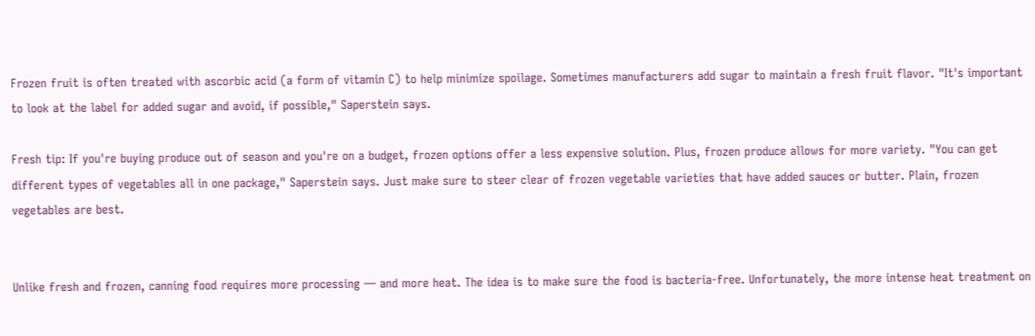Frozen fruit is often treated with ascorbic acid (a form of vitamin C) to help minimize spoilage. Sometimes manufacturers add sugar to maintain a fresh fruit flavor. "It's important to look at the label for added sugar and avoid, if possible," Saperstein says.

Fresh tip: If you're buying produce out of season and you're on a budget, frozen options offer a less expensive solution. Plus, frozen produce allows for more variety. "You can get different types of vegetables all in one package," Saperstein says. Just make sure to steer clear of frozen vegetable varieties that have added sauces or butter. Plain, frozen vegetables are best.


Unlike fresh and frozen, canning food requires more processing — and more heat. The idea is to make sure the food is bacteria-free. Unfortunately, the more intense heat treatment on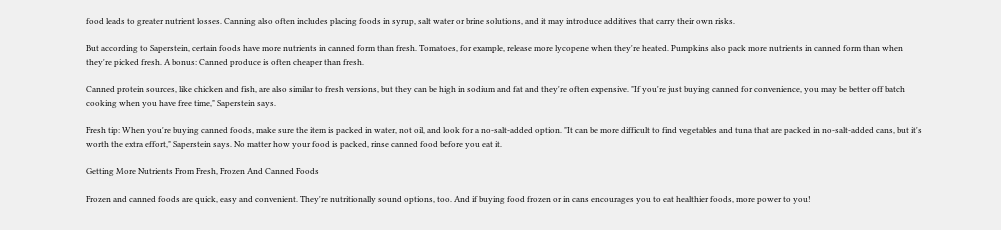food leads to greater nutrient losses. Canning also often includes placing foods in syrup, salt water or brine solutions, and it may introduce additives that carry their own risks.

But according to Saperstein, certain foods have more nutrients in canned form than fresh. Tomatoes, for example, release more lycopene when they're heated. Pumpkins also pack more nutrients in canned form than when they're picked fresh. A bonus: Canned produce is often cheaper than fresh.

Canned protein sources, like chicken and fish, are also similar to fresh versions, but they can be high in sodium and fat and they're often expensive. "If you're just buying canned for convenience, you may be better off batch cooking when you have free time," Saperstein says.

Fresh tip: When you're buying canned foods, make sure the item is packed in water, not oil, and look for a no-salt-added option. "It can be more difficult to find vegetables and tuna that are packed in no-salt-added cans, but it's worth the extra effort," Saperstein says. No matter how your food is packed, rinse canned food before you eat it.

Getting More Nutrients From Fresh, Frozen And Canned Foods

Frozen and canned foods are quick, easy and convenient. They're nutritionally sound options, too. And if buying food frozen or in cans encourages you to eat healthier foods, more power to you!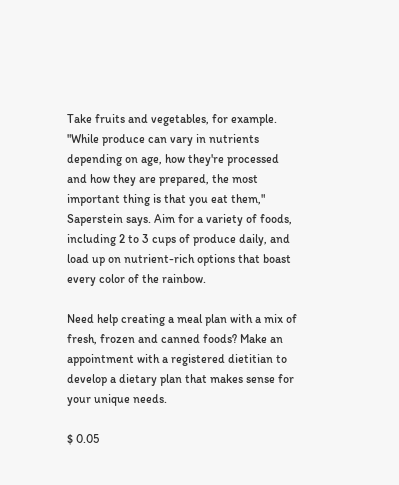Take fruits and vegetables, for example. "While produce can vary in nutrients depending on age, how they're processed and how they are prepared, the most important thing is that you eat them," Saperstein says. Aim for a variety of foods, including 2 to 3 cups of produce daily, and load up on nutrient-rich options that boast every color of the rainbow.

Need help creating a meal plan with a mix of fresh, frozen and canned foods? Make an appointment with a registered dietitian to develop a dietary plan that makes sense for your unique needs.

$ 0.05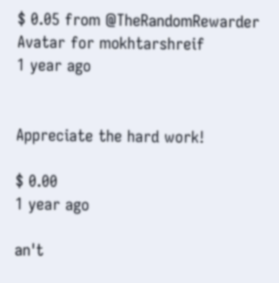$ 0.05 from @TheRandomRewarder
Avatar for mokhtarshreif
1 year ago


Appreciate the hard work!

$ 0.00
1 year ago

an't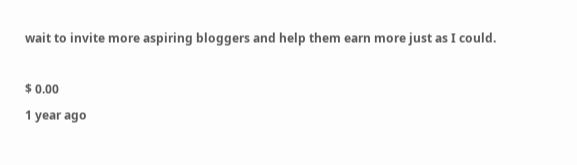wait to invite more aspiring bloggers and help them earn more just as I could.

$ 0.00
1 year ago